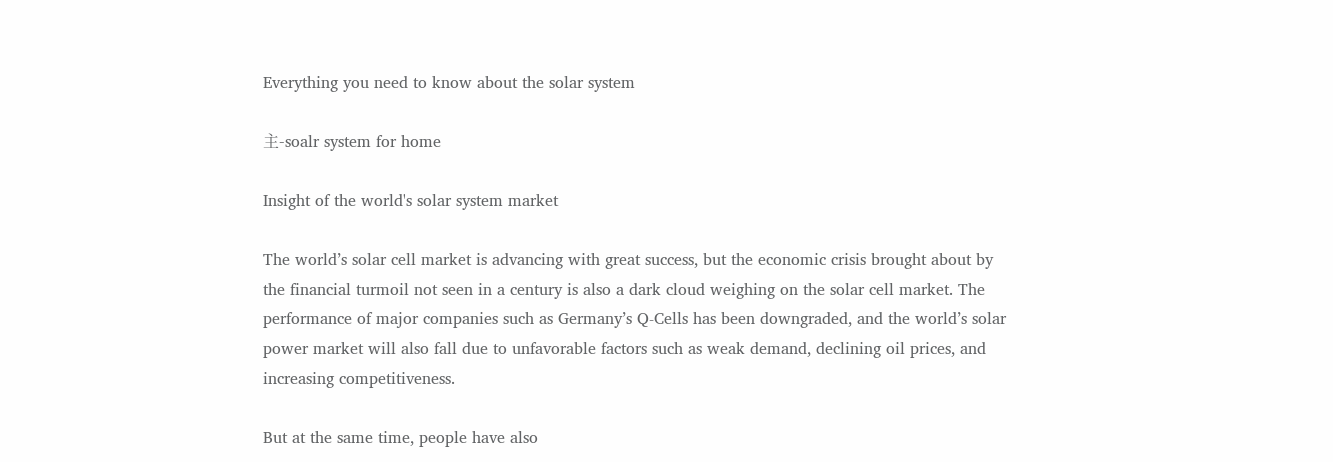Everything you need to know about the solar system

主-soalr system for home

Insight of the world's solar system market

The world’s solar cell market is advancing with great success, but the economic crisis brought about by the financial turmoil not seen in a century is also a dark cloud weighing on the solar cell market. The performance of major companies such as Germany’s Q-Cells has been downgraded, and the world’s solar power market will also fall due to unfavorable factors such as weak demand, declining oil prices, and increasing competitiveness.

But at the same time, people have also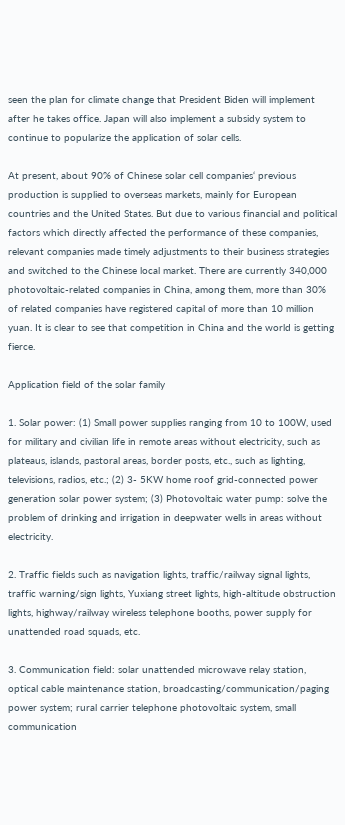seen the plan for climate change that President Biden will implement after he takes office. Japan will also implement a subsidy system to continue to popularize the application of solar cells.

At present, about 90% of Chinese solar cell companies‘ previous production is supplied to overseas markets, mainly for European countries and the United States. But due to various financial and political factors which directly affected the performance of these companies, relevant companies made timely adjustments to their business strategies and switched to the Chinese local market. There are currently 340,000 photovoltaic-related companies in China, among them, more than 30% of related companies have registered capital of more than 10 million yuan. It is clear to see that competition in China and the world is getting fierce.

Application field of the solar family

1. Solar power: (1) Small power supplies ranging from 10 to 100W, used for military and civilian life in remote areas without electricity, such as plateaus, islands, pastoral areas, border posts, etc., such as lighting, televisions, radios, etc.; (2) 3- 5KW home roof grid-connected power generation solar power system; (3) Photovoltaic water pump: solve the problem of drinking and irrigation in deepwater wells in areas without electricity.

2. Traffic fields such as navigation lights, traffic/railway signal lights, traffic warning/sign lights, Yuxiang street lights, high-altitude obstruction lights, highway/railway wireless telephone booths, power supply for unattended road squads, etc.

3. Communication field: solar unattended microwave relay station, optical cable maintenance station, broadcasting/communication/paging power system; rural carrier telephone photovoltaic system, small communication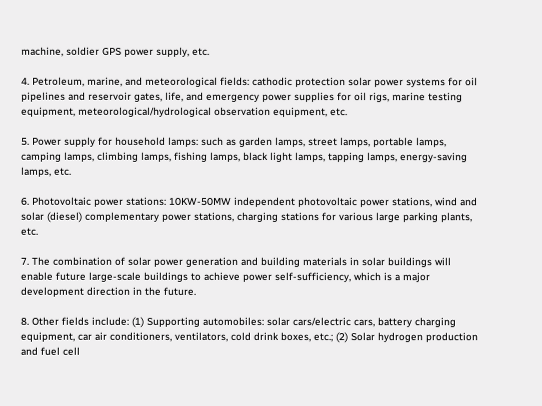machine, soldier GPS power supply, etc.

4. Petroleum, marine, and meteorological fields: cathodic protection solar power systems for oil pipelines and reservoir gates, life, and emergency power supplies for oil rigs, marine testing equipment, meteorological/hydrological observation equipment, etc.

5. Power supply for household lamps: such as garden lamps, street lamps, portable lamps, camping lamps, climbing lamps, fishing lamps, black light lamps, tapping lamps, energy-saving lamps, etc.

6. Photovoltaic power stations: 10KW-50MW independent photovoltaic power stations, wind and solar (diesel) complementary power stations, charging stations for various large parking plants, etc.

7. The combination of solar power generation and building materials in solar buildings will enable future large-scale buildings to achieve power self-sufficiency, which is a major development direction in the future.

8. Other fields include: (1) Supporting automobiles: solar cars/electric cars, battery charging equipment, car air conditioners, ventilators, cold drink boxes, etc.; (2) Solar hydrogen production and fuel cell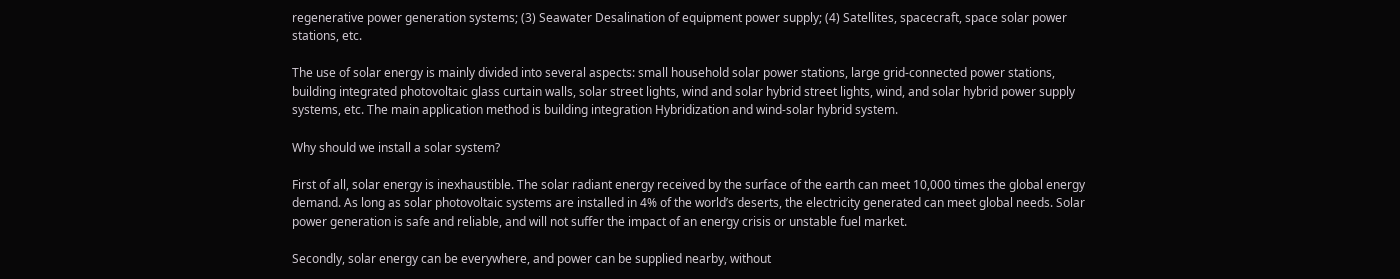regenerative power generation systems; (3) Seawater Desalination of equipment power supply; (4) Satellites, spacecraft, space solar power stations, etc.

The use of solar energy is mainly divided into several aspects: small household solar power stations, large grid-connected power stations, building integrated photovoltaic glass curtain walls, solar street lights, wind and solar hybrid street lights, wind, and solar hybrid power supply systems, etc. The main application method is building integration Hybridization and wind-solar hybrid system.

Why should we install a solar system?

First of all, solar energy is inexhaustible. The solar radiant energy received by the surface of the earth can meet 10,000 times the global energy demand. As long as solar photovoltaic systems are installed in 4% of the world’s deserts, the electricity generated can meet global needs. Solar power generation is safe and reliable, and will not suffer the impact of an energy crisis or unstable fuel market.

Secondly, solar energy can be everywhere, and power can be supplied nearby, without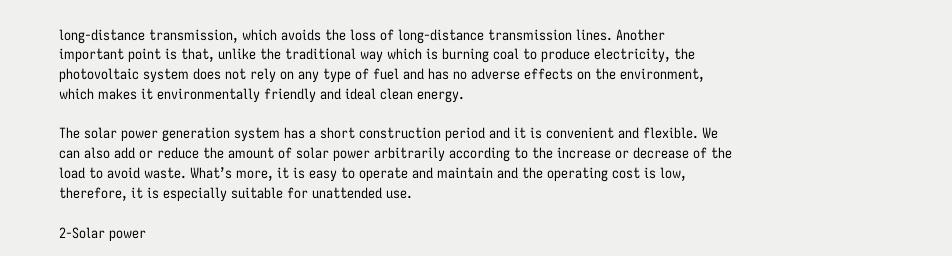long-distance transmission, which avoids the loss of long-distance transmission lines. Another important point is that, unlike the traditional way which is burning coal to produce electricity, the photovoltaic system does not rely on any type of fuel and has no adverse effects on the environment, which makes it environmentally friendly and ideal clean energy.

The solar power generation system has a short construction period and it is convenient and flexible. We can also add or reduce the amount of solar power arbitrarily according to the increase or decrease of the load to avoid waste. What’s more, it is easy to operate and maintain and the operating cost is low, therefore, it is especially suitable for unattended use.

2-Solar power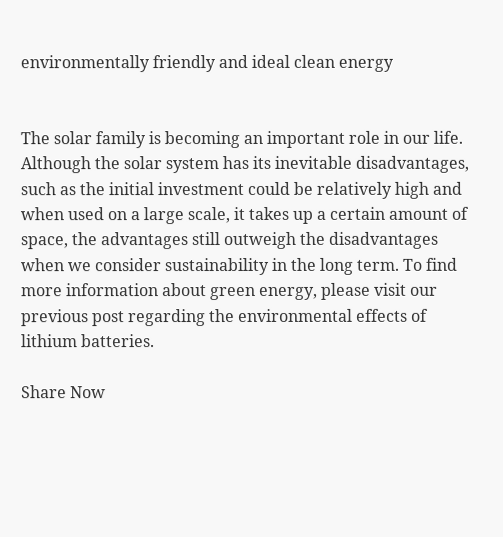environmentally friendly and ideal clean energy


The solar family is becoming an important role in our life. Although the solar system has its inevitable disadvantages, such as the initial investment could be relatively high and when used on a large scale, it takes up a certain amount of space, the advantages still outweigh the disadvantages when we consider sustainability in the long term. To find more information about green energy, please visit our previous post regarding the environmental effects of lithium batteries.

Share Now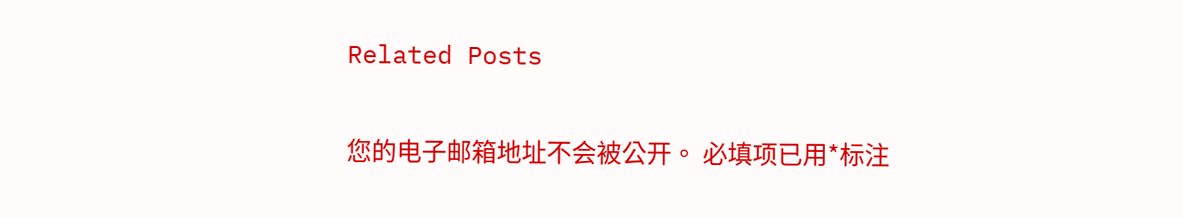Related Posts


您的电子邮箱地址不会被公开。 必填项已用*标注